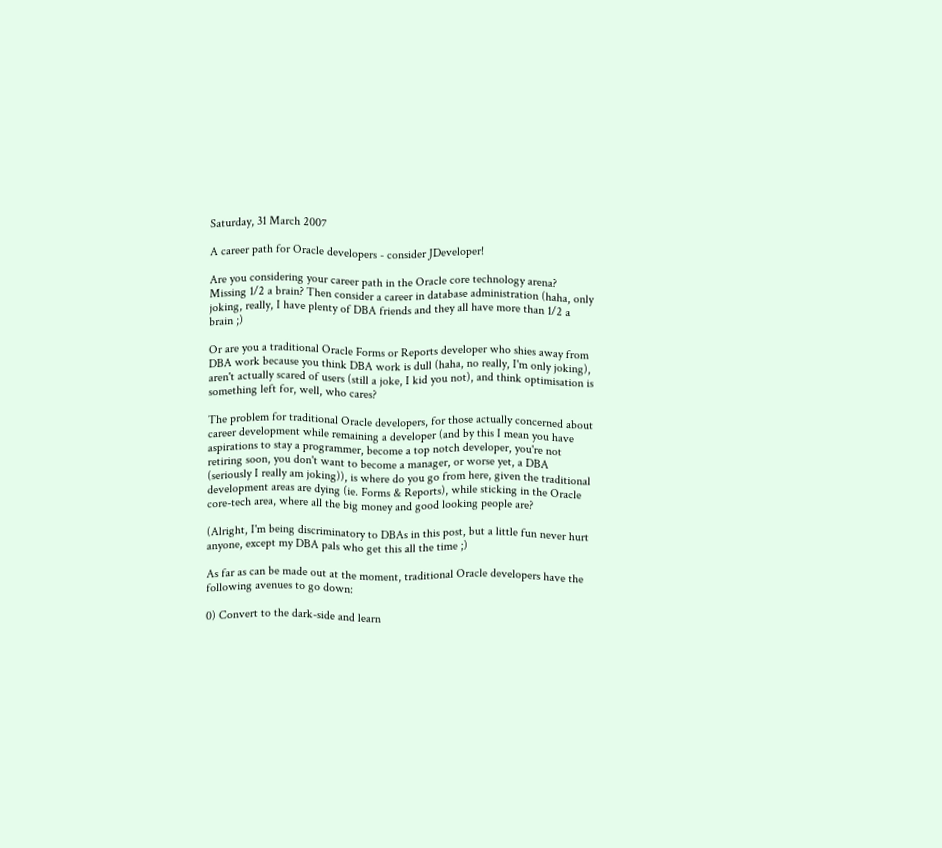Saturday, 31 March 2007

A career path for Oracle developers - consider JDeveloper!

Are you considering your career path in the Oracle core technology arena? Missing 1/2 a brain? Then consider a career in database administration (haha, only joking, really, I have plenty of DBA friends and they all have more than 1/2 a brain ;)

Or are you a traditional Oracle Forms or Reports developer who shies away from DBA work because you think DBA work is dull (haha, no really, I'm only joking), aren't actually scared of users (still a joke, I kid you not), and think optimisation is something left for, well, who cares?

The problem for traditional Oracle developers, for those actually concerned about career development while remaining a developer (and by this I mean you have aspirations to stay a programmer, become a top notch developer, you're not retiring soon, you don't want to become a manager, or worse yet, a DBA (seriously I really am joking)), is where do you go from here, given the traditional development areas are dying (ie. Forms & Reports), while sticking in the Oracle core-tech area, where all the big money and good looking people are?

(Alright, I'm being discriminatory to DBAs in this post, but a little fun never hurt anyone, except my DBA pals who get this all the time ;)

As far as can be made out at the moment, traditional Oracle developers have the following avenues to go down:

0) Convert to the dark-side and learn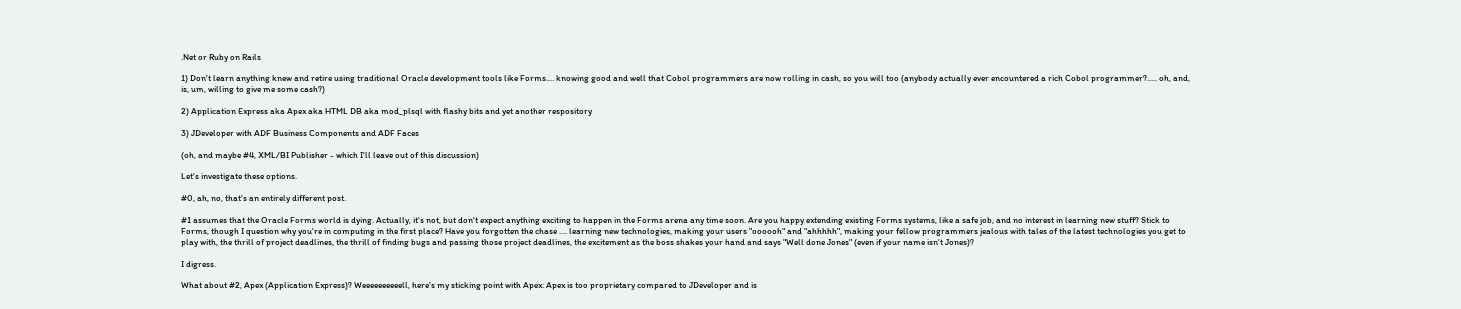.Net or Ruby on Rails

1) Don't learn anything knew and retire using traditional Oracle development tools like Forms.... knowing good and well that Cobol programmers are now rolling in cash, so you will too (anybody actually ever encountered a rich Cobol programmer?..... oh, and, is, um, willing to give me some cash?)

2) Application Express aka Apex aka HTML DB aka mod_plsql with flashy bits and yet another respository

3) JDeveloper with ADF Business Components and ADF Faces

(oh, and maybe #4, XML/BI Publisher - which I'll leave out of this discussion)

Let's investigate these options.

#0, ah, no, that's an entirely different post.

#1 assumes that the Oracle Forms world is dying. Actually, it's not, but don't expect anything exciting to happen in the Forms arena any time soon. Are you happy extending existing Forms systems, like a safe job, and no interest in learning new stuff? Stick to Forms, though I question why you're in computing in the first place? Have you forgotten the chase .... learning new technologies, making your users "oooooh" and "ahhhhh", making your fellow programmers jealous with tales of the latest technologies you get to play with, the thrill of project deadlines, the thrill of finding bugs and passing those project deadlines, the excitement as the boss shakes your hand and says "Well done Jones" (even if your name isn't Jones)?

I digress.

What about #2, Apex (Application Express)? Weeeeeeeeeell, here's my sticking point with Apex: Apex is too proprietary compared to JDeveloper and is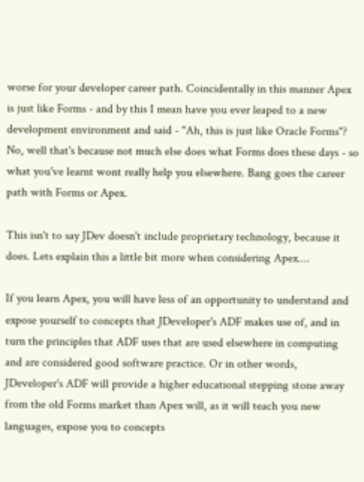worse for your developer career path. Coincidentally in this manner Apex is just like Forms - and by this I mean have you ever leaped to a new development environment and said - "Ah, this is just like Oracle Forms"? No, well that's because not much else does what Forms does these days - so what you've learnt wont really help you elsewhere. Bang goes the career path with Forms or Apex.

This isn't to say JDev doesn't include proprietary technology, because it does. Lets explain this a little bit more when considering Apex....

If you learn Apex, you will have less of an opportunity to understand and expose yourself to concepts that JDeveloper's ADF makes use of, and in turn the principles that ADF uses that are used elsewhere in computing and are considered good software practice. Or in other words, JDeveloper's ADF will provide a higher educational stepping stone away from the old Forms market than Apex will, as it will teach you new languages, expose you to concepts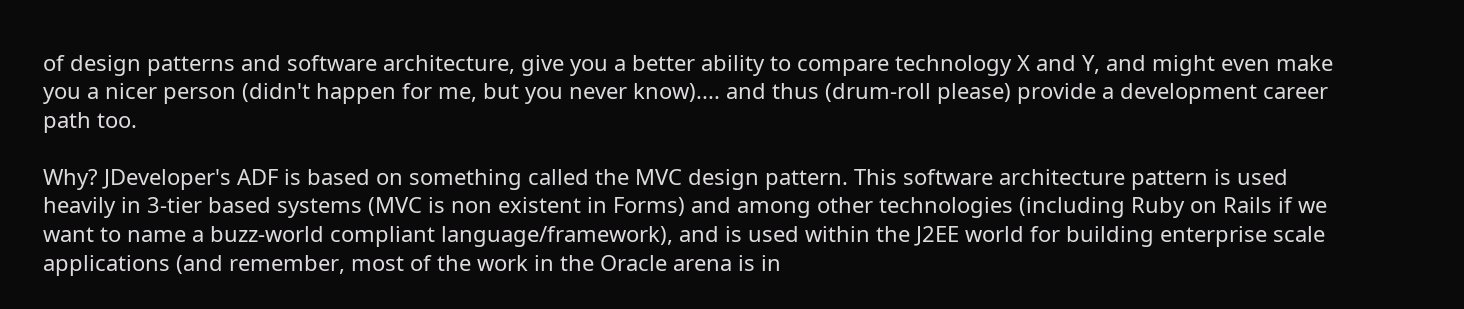of design patterns and software architecture, give you a better ability to compare technology X and Y, and might even make you a nicer person (didn't happen for me, but you never know).... and thus (drum-roll please) provide a development career path too.

Why? JDeveloper's ADF is based on something called the MVC design pattern. This software architecture pattern is used heavily in 3-tier based systems (MVC is non existent in Forms) and among other technologies (including Ruby on Rails if we want to name a buzz-world compliant language/framework), and is used within the J2EE world for building enterprise scale applications (and remember, most of the work in the Oracle arena is in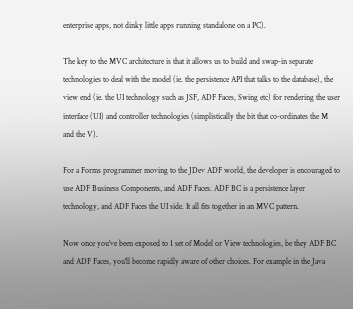enterprise apps, not dinky little apps running standalone on a PC).

The key to the MVC architecture is that it allows us to build and swap-in separate technologies to deal with the model (ie. the persistence API that talks to the database), the view end (ie. the UI technology such as JSF, ADF Faces, Swing etc) for rendering the user interface (UI) and controller technologies (simplistically the bit that co-ordinates the M and the V).

For a Forms programmer moving to the JDev ADF world, the developer is encouraged to use ADF Business Components, and ADF Faces. ADF BC is a persistence layer technology, and ADF Faces the UI side. It all fits together in an MVC pattern.

Now once you've been exposed to 1 set of Model or View technologies, be they ADF BC and ADF Faces, you'll become rapidly aware of other choices. For example in the Java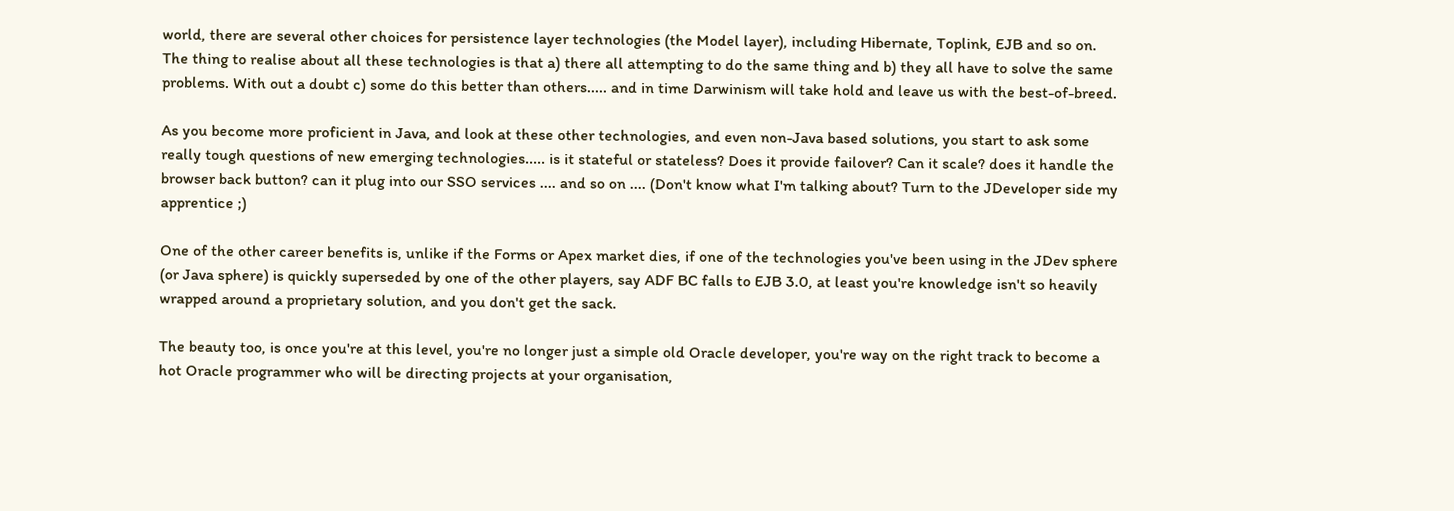world, there are several other choices for persistence layer technologies (the Model layer), including Hibernate, Toplink, EJB and so on. The thing to realise about all these technologies is that a) there all attempting to do the same thing and b) they all have to solve the same problems. With out a doubt c) some do this better than others..... and in time Darwinism will take hold and leave us with the best-of-breed.

As you become more proficient in Java, and look at these other technologies, and even non-Java based solutions, you start to ask some really tough questions of new emerging technologies..... is it stateful or stateless? Does it provide failover? Can it scale? does it handle the browser back button? can it plug into our SSO services .... and so on .... (Don't know what I'm talking about? Turn to the JDeveloper side my apprentice ;)

One of the other career benefits is, unlike if the Forms or Apex market dies, if one of the technologies you've been using in the JDev sphere (or Java sphere) is quickly superseded by one of the other players, say ADF BC falls to EJB 3.0, at least you're knowledge isn't so heavily wrapped around a proprietary solution, and you don't get the sack.

The beauty too, is once you're at this level, you're no longer just a simple old Oracle developer, you're way on the right track to become a hot Oracle programmer who will be directing projects at your organisation,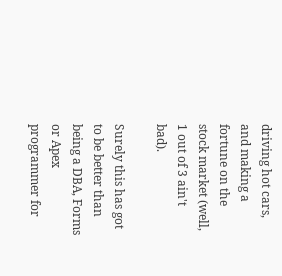driving hot cars, and making a fortune on the stock market (well, 1 out of 3 ain't bad).

Surely this has got to be better than being a DBA, Forms or Apex programmer for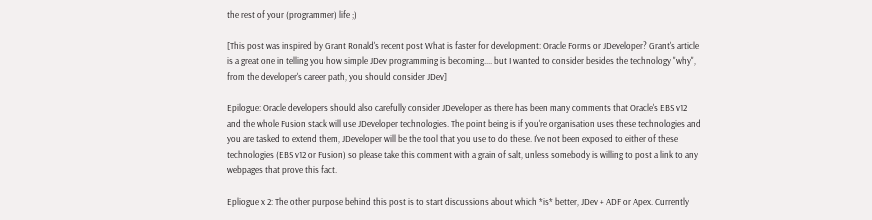the rest of your (programmer) life ;)

[This post was inspired by Grant Ronald's recent post What is faster for development: Oracle Forms or JDeveloper? Grant's article is a great one in telling you how simple JDev programming is becoming.... but I wanted to consider besides the technology "why", from the developer's career path, you should consider JDev]

Epilogue: Oracle developers should also carefully consider JDeveloper as there has been many comments that Oracle's EBS v12 and the whole Fusion stack will use JDeveloper technologies. The point being is if you're organisation uses these technologies and you are tasked to extend them, JDeveloper will be the tool that you use to do these. I've not been exposed to either of these technologies (EBS v12 or Fusion) so please take this comment with a grain of salt, unless somebody is willing to post a link to any webpages that prove this fact.

Epliogue x 2: The other purpose behind this post is to start discussions about which *is* better, JDev + ADF or Apex. Currently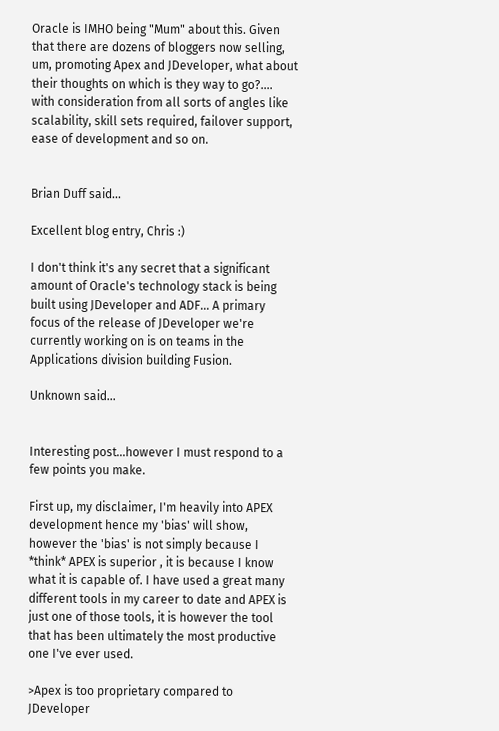Oracle is IMHO being "Mum" about this. Given that there are dozens of bloggers now selling, um, promoting Apex and JDeveloper, what about their thoughts on which is they way to go?.... with consideration from all sorts of angles like scalability, skill sets required, failover support, ease of development and so on.


Brian Duff said...

Excellent blog entry, Chris :)

I don't think it's any secret that a significant amount of Oracle's technology stack is being built using JDeveloper and ADF... A primary focus of the release of JDeveloper we're currently working on is on teams in the Applications division building Fusion.

Unknown said...


Interesting post...however I must respond to a few points you make.

First up, my disclaimer, I'm heavily into APEX development hence my 'bias' will show, however the 'bias' is not simply because I *think* APEX is superior , it is because I know what it is capable of. I have used a great many different tools in my career to date and APEX is just one of those tools, it is however the tool that has been ultimately the most productive one I've ever used.

>Apex is too proprietary compared to JDeveloper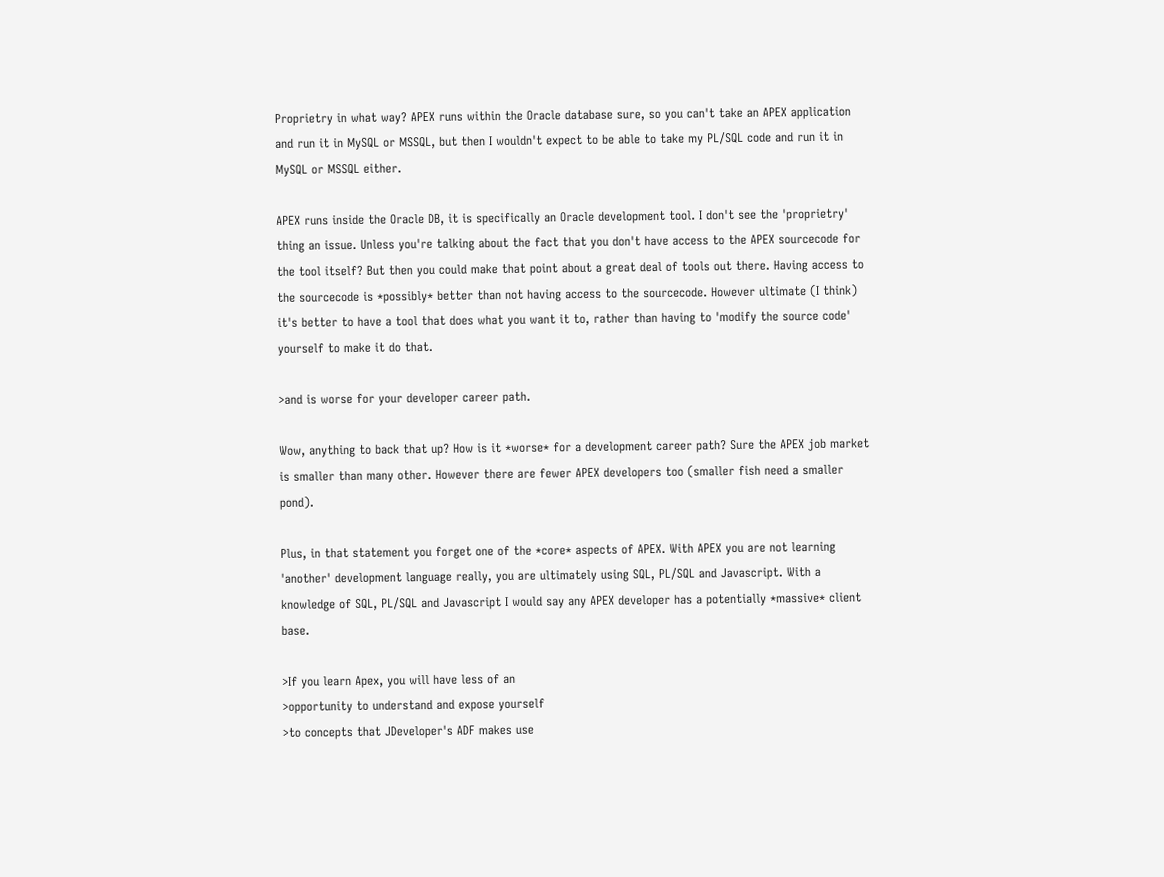Proprietry in what way? APEX runs within the Oracle database sure, so you can't take an APEX application and run it in MySQL or MSSQL, but then I wouldn't expect to be able to take my PL/SQL code and run it in MySQL or MSSQL either.

APEX runs inside the Oracle DB, it is specifically an Oracle development tool. I don't see the 'proprietry' thing an issue. Unless you're talking about the fact that you don't have access to the APEX sourcecode for the tool itself? But then you could make that point about a great deal of tools out there. Having access to the sourcecode is *possibly* better than not having access to the sourcecode. However ultimate (I think) it's better to have a tool that does what you want it to, rather than having to 'modify the source code' yourself to make it do that.

>and is worse for your developer career path.

Wow, anything to back that up? How is it *worse* for a development career path? Sure the APEX job market is smaller than many other. However there are fewer APEX developers too (smaller fish need a smaller pond).

Plus, in that statement you forget one of the *core* aspects of APEX. With APEX you are not learning 'another' development language really, you are ultimately using SQL, PL/SQL and Javascript. With a knowledge of SQL, PL/SQL and Javascript I would say any APEX developer has a potentially *massive* client base.

>If you learn Apex, you will have less of an
>opportunity to understand and expose yourself
>to concepts that JDeveloper's ADF makes use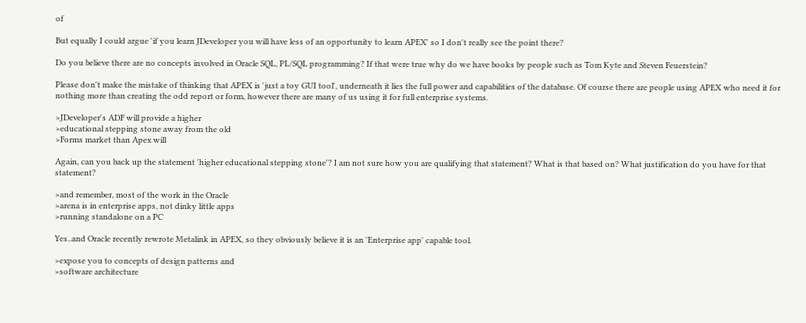of

But equally I could argue 'if you learn JDeveloper you will have less of an opportunity to learn APEX' so I don't really see the point there?

Do you believe there are no concepts involved in Oracle SQL, PL/SQL programming? If that were true why do we have books by people such as Tom Kyte and Steven Feuerstein?

Please don't make the mistake of thinking that APEX is 'just a toy GUI tool', underneath it lies the full power and capabilities of the database. Of course there are people using APEX who need it for nothing more than creating the odd report or form, however there are many of us using it for full enterprise systems.

>JDeveloper's ADF will provide a higher
>educational stepping stone away from the old
>Forms market than Apex will

Again, can you back up the statement 'higher educational stepping stone'? I am not sure how you are qualifying that statement? What is that based on? What justification do you have for that statement?

>and remember, most of the work in the Oracle
>arena is in enterprise apps, not dinky little apps
>running standalone on a PC

Yes..and Oracle recently rewrote Metalink in APEX, so they obviously believe it is an 'Enterprise app' capable tool.

>expose you to concepts of design patterns and
>software architecture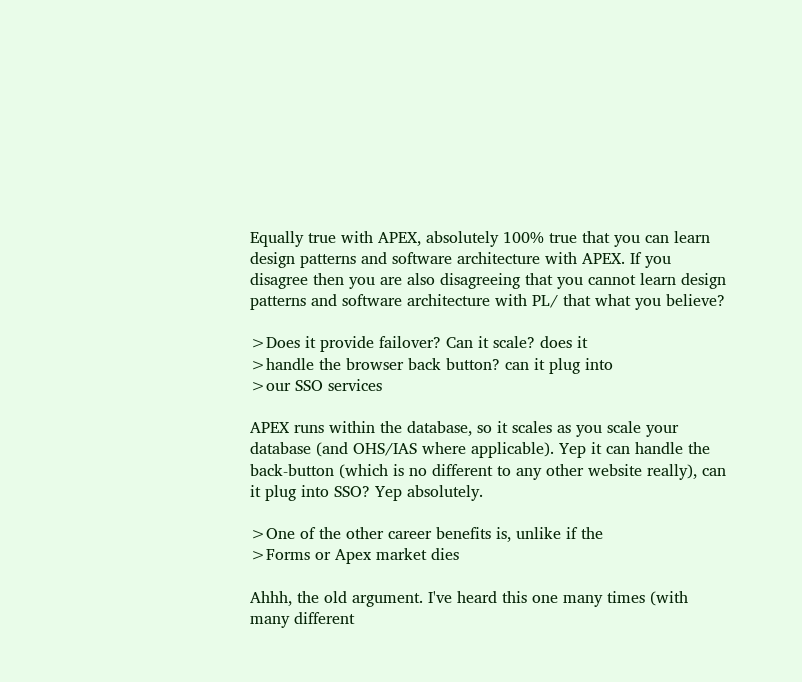Equally true with APEX, absolutely 100% true that you can learn design patterns and software architecture with APEX. If you disagree then you are also disagreeing that you cannot learn design patterns and software architecture with PL/ that what you believe?

>Does it provide failover? Can it scale? does it
>handle the browser back button? can it plug into
>our SSO services

APEX runs within the database, so it scales as you scale your database (and OHS/IAS where applicable). Yep it can handle the back-button (which is no different to any other website really), can it plug into SSO? Yep absolutely.

>One of the other career benefits is, unlike if the
>Forms or Apex market dies

Ahhh, the old argument. I've heard this one many times (with many different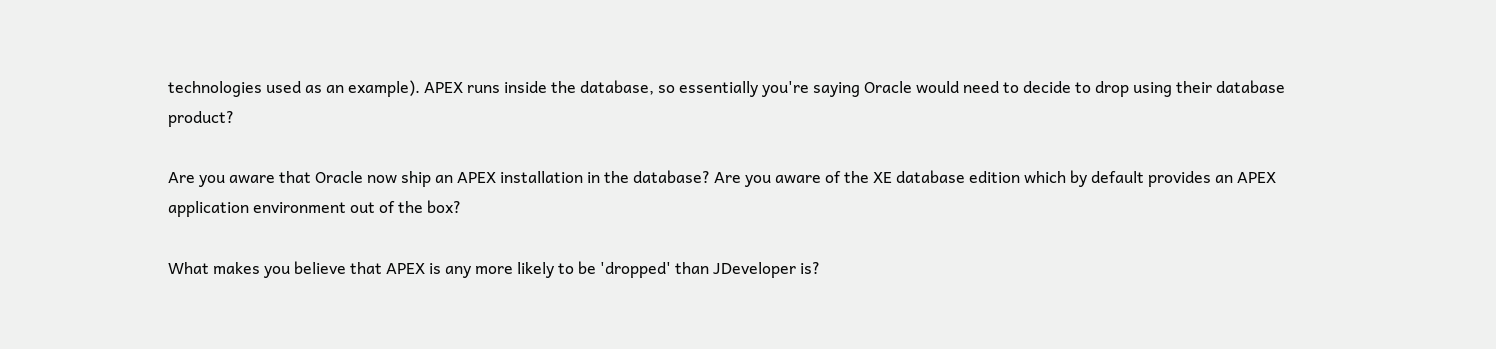technologies used as an example). APEX runs inside the database, so essentially you're saying Oracle would need to decide to drop using their database product?

Are you aware that Oracle now ship an APEX installation in the database? Are you aware of the XE database edition which by default provides an APEX application environment out of the box?

What makes you believe that APEX is any more likely to be 'dropped' than JDeveloper is?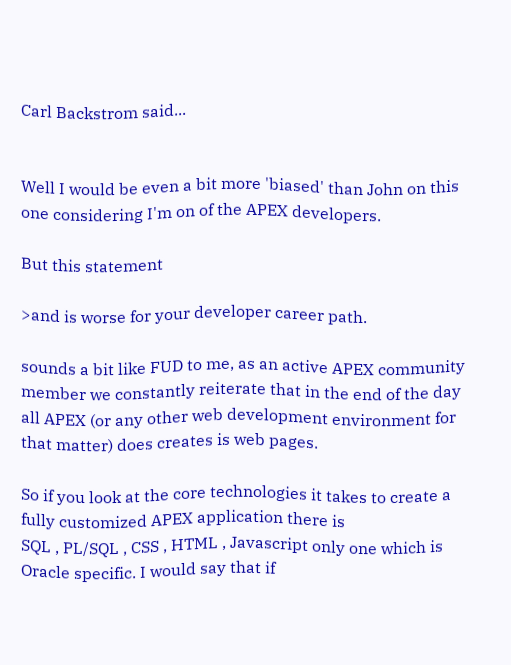Carl Backstrom said...


Well I would be even a bit more 'biased' than John on this one considering I'm on of the APEX developers.

But this statement

>and is worse for your developer career path.

sounds a bit like FUD to me, as an active APEX community member we constantly reiterate that in the end of the day all APEX (or any other web development environment for that matter) does creates is web pages.

So if you look at the core technologies it takes to create a fully customized APEX application there is
SQL , PL/SQL , CSS , HTML , Javascript only one which is Oracle specific. I would say that if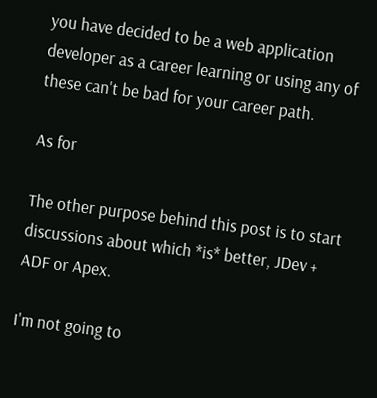you have decided to be a web application developer as a career learning or using any of these can't be bad for your career path.

As for

The other purpose behind this post is to start discussions about which *is* better, JDev + ADF or Apex.

I'm not going to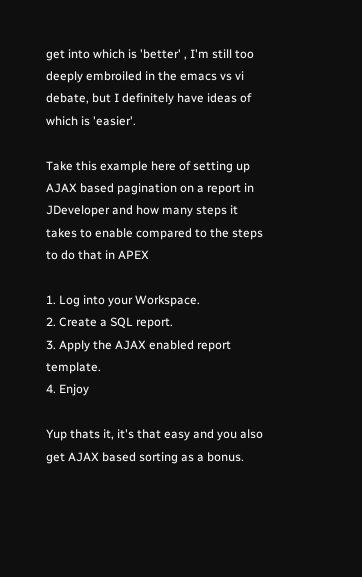get into which is 'better' , I'm still too deeply embroiled in the emacs vs vi debate, but I definitely have ideas of which is 'easier'.

Take this example here of setting up AJAX based pagination on a report in JDeveloper and how many steps it takes to enable compared to the steps to do that in APEX

1. Log into your Workspace.
2. Create a SQL report.
3. Apply the AJAX enabled report template.
4. Enjoy

Yup thats it, it's that easy and you also get AJAX based sorting as a bonus.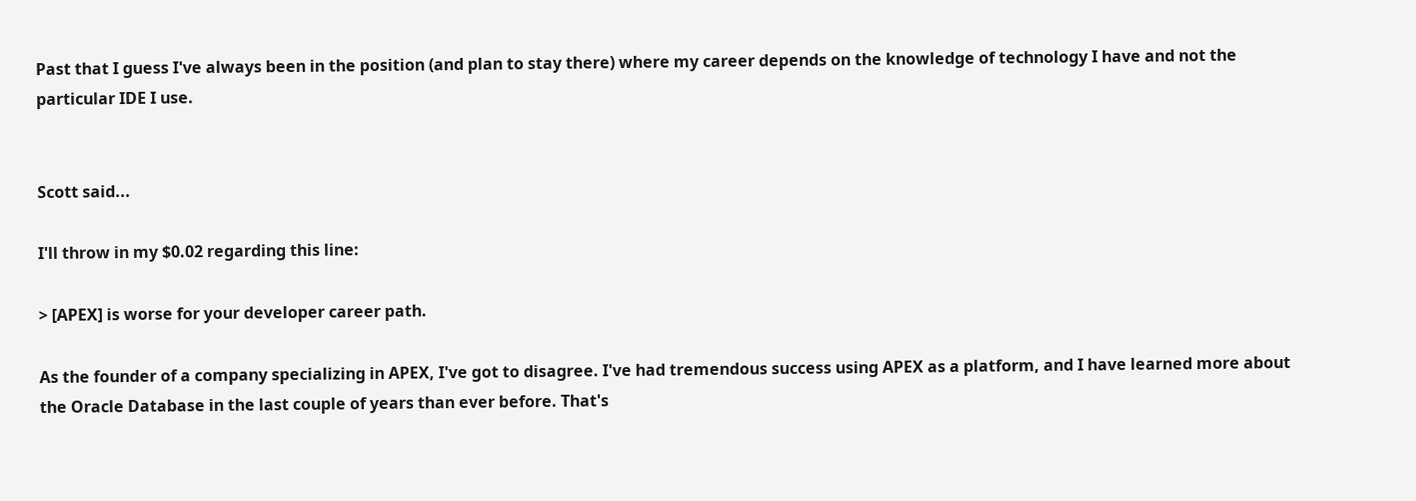Past that I guess I've always been in the position (and plan to stay there) where my career depends on the knowledge of technology I have and not the particular IDE I use.


Scott said...

I'll throw in my $0.02 regarding this line:

> [APEX] is worse for your developer career path.

As the founder of a company specializing in APEX, I've got to disagree. I've had tremendous success using APEX as a platform, and I have learned more about the Oracle Database in the last couple of years than ever before. That's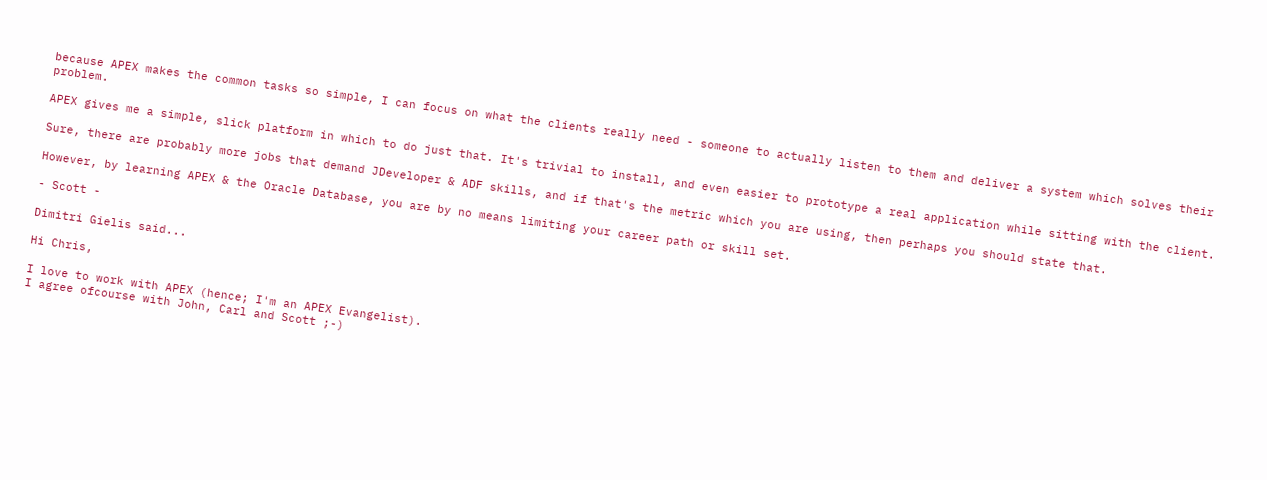because APEX makes the common tasks so simple, I can focus on what the clients really need - someone to actually listen to them and deliver a system which solves their problem.

APEX gives me a simple, slick platform in which to do just that. It's trivial to install, and even easier to prototype a real application while sitting with the client.

Sure, there are probably more jobs that demand JDeveloper & ADF skills, and if that's the metric which you are using, then perhaps you should state that.

However, by learning APEX & the Oracle Database, you are by no means limiting your career path or skill set.

- Scott -

Dimitri Gielis said...

Hi Chris,

I love to work with APEX (hence; I'm an APEX Evangelist).
I agree ofcourse with John, Carl and Scott ;-)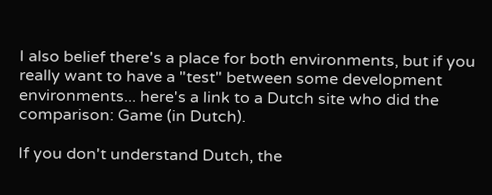I also belief there's a place for both environments, but if you really want to have a "test" between some development environments... here's a link to a Dutch site who did the comparison: Game (in Dutch).

If you don't understand Dutch, the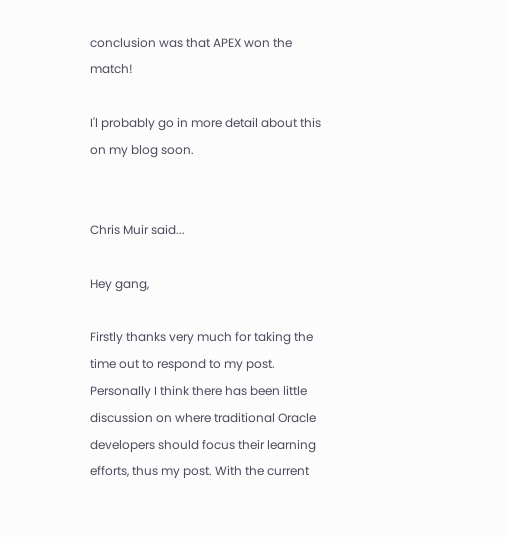conclusion was that APEX won the match!

I'l probably go in more detail about this on my blog soon.


Chris Muir said...

Hey gang,

Firstly thanks very much for taking the time out to respond to my post. Personally I think there has been little discussion on where traditional Oracle developers should focus their learning efforts, thus my post. With the current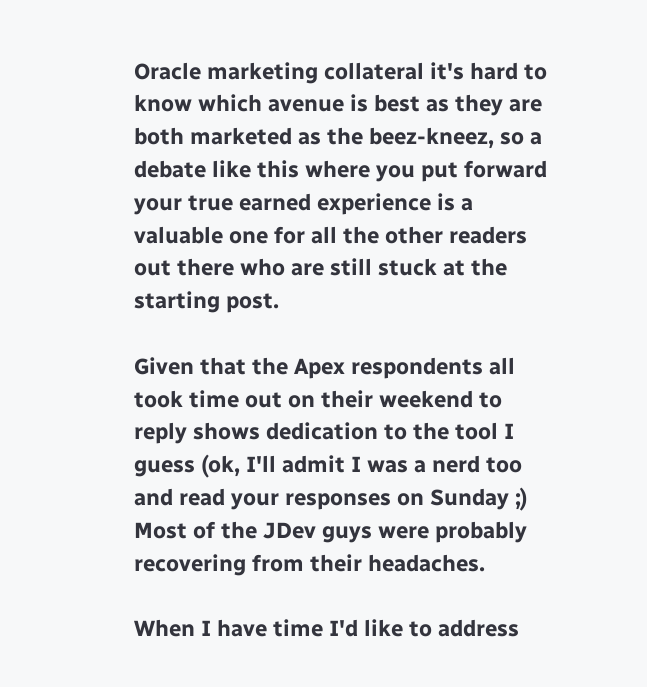Oracle marketing collateral it's hard to know which avenue is best as they are both marketed as the beez-kneez, so a debate like this where you put forward your true earned experience is a valuable one for all the other readers out there who are still stuck at the starting post.

Given that the Apex respondents all took time out on their weekend to reply shows dedication to the tool I guess (ok, I'll admit I was a nerd too and read your responses on Sunday ;) Most of the JDev guys were probably recovering from their headaches.

When I have time I'd like to address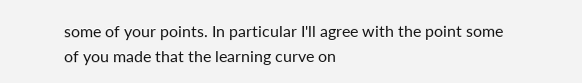some of your points. In particular I'll agree with the point some of you made that the learning curve on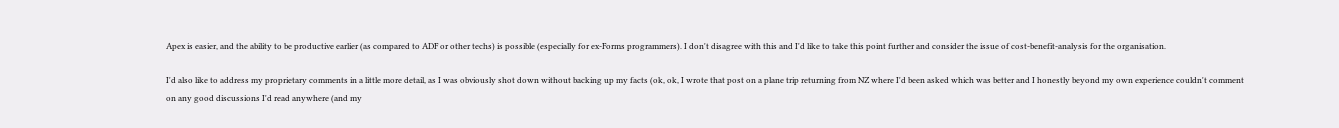Apex is easier, and the ability to be productive earlier (as compared to ADF or other techs) is possible (especially for ex-Forms programmers). I don't disagree with this and I'd like to take this point further and consider the issue of cost-benefit-analysis for the organisation.

I'd also like to address my proprietary comments in a little more detail, as I was obviously shot down without backing up my facts (ok, ok, I wrote that post on a plane trip returning from NZ where I'd been asked which was better and I honestly beyond my own experience couldn't comment on any good discussions I'd read anywhere (and my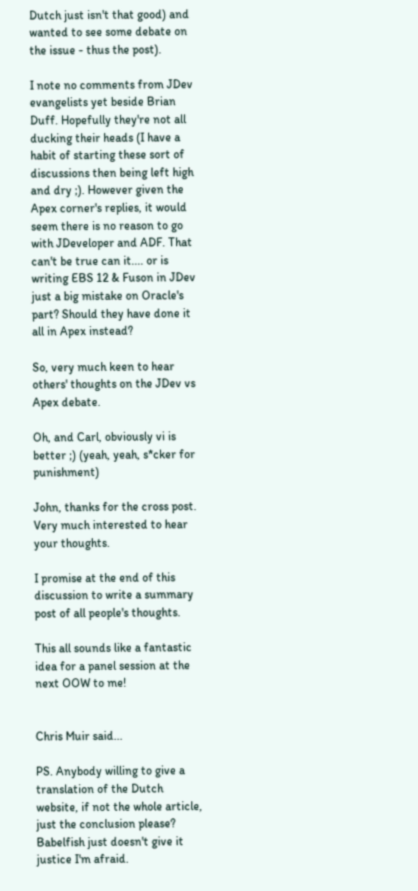Dutch just isn't that good) and wanted to see some debate on the issue - thus the post).

I note no comments from JDev evangelists yet beside Brian Duff. Hopefully they're not all ducking their heads (I have a habit of starting these sort of discussions then being left high and dry ;). However given the Apex corner's replies, it would seem there is no reason to go with JDeveloper and ADF. That can't be true can it.... or is writing EBS 12 & Fuson in JDev just a big mistake on Oracle's part? Should they have done it all in Apex instead?

So, very much keen to hear others' thoughts on the JDev vs Apex debate.

Oh, and Carl, obviously vi is better ;) (yeah, yeah, s*cker for punishment)

John, thanks for the cross post. Very much interested to hear your thoughts.

I promise at the end of this discussion to write a summary post of all people's thoughts.

This all sounds like a fantastic idea for a panel session at the next OOW to me!


Chris Muir said...

PS. Anybody willing to give a translation of the Dutch website, if not the whole article, just the conclusion please? Babelfish just doesn't give it justice I'm afraid.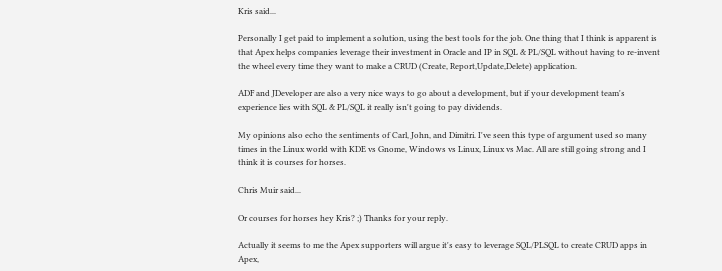Kris said...

Personally I get paid to implement a solution, using the best tools for the job. One thing that I think is apparent is that Apex helps companies leverage their investment in Oracle and IP in SQL & PL/SQL without having to re-invent the wheel every time they want to make a CRUD (Create, Report,Update,Delete) application.

ADF and JDeveloper are also a very nice ways to go about a development, but if your development team's experience lies with SQL & PL/SQL it really isn't going to pay dividends.

My opinions also echo the sentiments of Carl, John, and Dimitri. I've seen this type of argument used so many times in the Linux world with KDE vs Gnome, Windows vs Linux, Linux vs Mac. All are still going strong and I think it is courses for horses.

Chris Muir said...

Or courses for horses hey Kris? ;) Thanks for your reply.

Actually it seems to me the Apex supporters will argue it's easy to leverage SQL/PLSQL to create CRUD apps in Apex,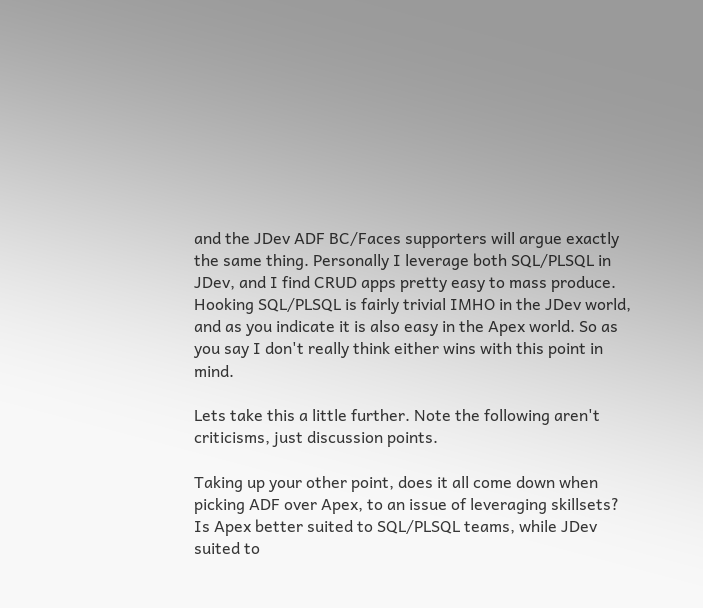and the JDev ADF BC/Faces supporters will argue exactly the same thing. Personally I leverage both SQL/PLSQL in JDev, and I find CRUD apps pretty easy to mass produce. Hooking SQL/PLSQL is fairly trivial IMHO in the JDev world, and as you indicate it is also easy in the Apex world. So as you say I don't really think either wins with this point in mind.

Lets take this a little further. Note the following aren't criticisms, just discussion points.

Taking up your other point, does it all come down when picking ADF over Apex, to an issue of leveraging skillsets? Is Apex better suited to SQL/PLSQL teams, while JDev suited to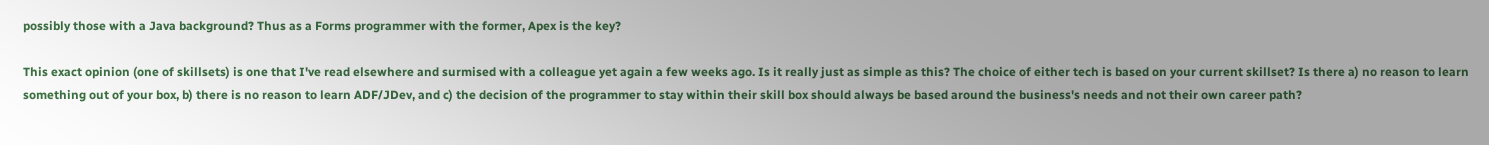possibly those with a Java background? Thus as a Forms programmer with the former, Apex is the key?

This exact opinion (one of skillsets) is one that I've read elsewhere and surmised with a colleague yet again a few weeks ago. Is it really just as simple as this? The choice of either tech is based on your current skillset? Is there a) no reason to learn something out of your box, b) there is no reason to learn ADF/JDev, and c) the decision of the programmer to stay within their skill box should always be based around the business's needs and not their own career path?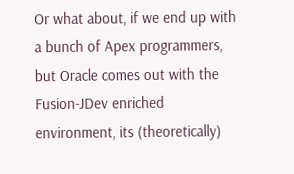Or what about, if we end up with a bunch of Apex programmers, but Oracle comes out with the Fusion-JDev enriched environment, its (theoretically)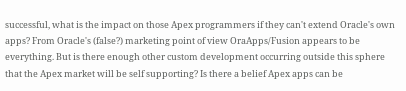successful, what is the impact on those Apex programmers if they can't extend Oracle's own apps? From Oracle's (false?) marketing point of view OraApps/Fusion appears to be everything. But is there enough other custom development occurring outside this sphere that the Apex market will be self supporting? Is there a belief Apex apps can be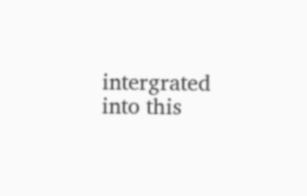intergrated into this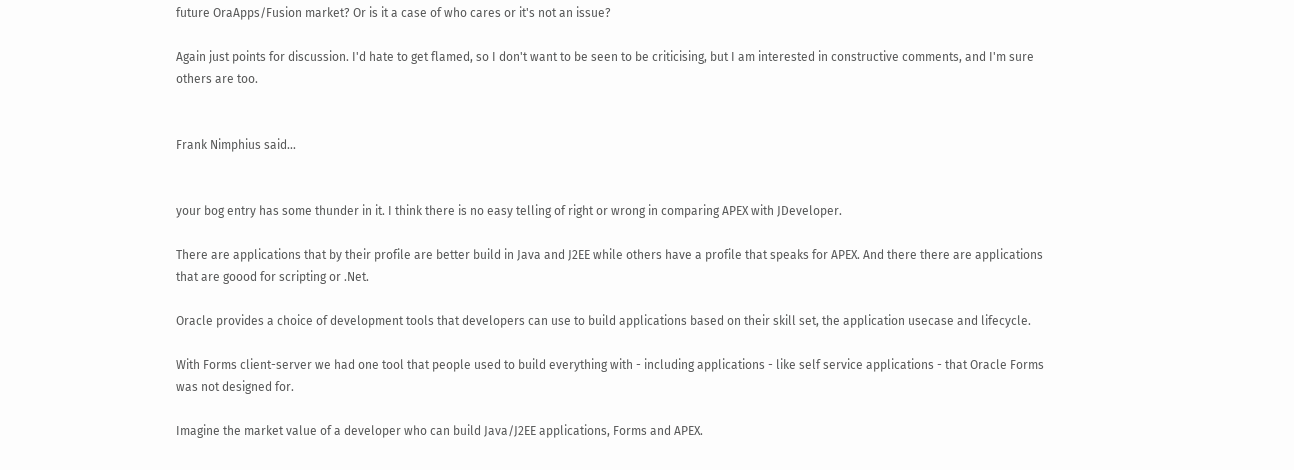future OraApps/Fusion market? Or is it a case of who cares or it's not an issue?

Again just points for discussion. I'd hate to get flamed, so I don't want to be seen to be criticising, but I am interested in constructive comments, and I'm sure others are too.


Frank Nimphius said...


your bog entry has some thunder in it. I think there is no easy telling of right or wrong in comparing APEX with JDeveloper.

There are applications that by their profile are better build in Java and J2EE while others have a profile that speaks for APEX. And there there are applications that are goood for scripting or .Net.

Oracle provides a choice of development tools that developers can use to build applications based on their skill set, the application usecase and lifecycle.

With Forms client-server we had one tool that people used to build everything with - including applications - like self service applications - that Oracle Forms was not designed for.

Imagine the market value of a developer who can build Java/J2EE applications, Forms and APEX.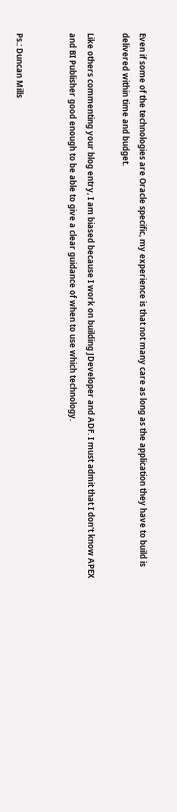Even if some of the technologies are Oracle specific, my experience is that not many care as long as the application they have to build is delivered within time and budget.

Like others commenting your blog entry, I am biased because I work on building JDeveloper and ADF. I must admit that I don't know APEX and BI Publisher good enough to be able to give a clear guidance of when to use which technology.


Ps.: Duncan Mills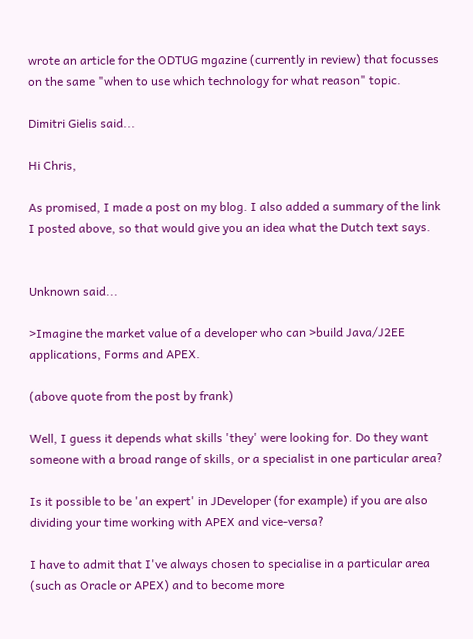wrote an article for the ODTUG mgazine (currently in review) that focusses on the same "when to use which technology for what reason" topic.

Dimitri Gielis said...

Hi Chris,

As promised, I made a post on my blog. I also added a summary of the link I posted above, so that would give you an idea what the Dutch text says.


Unknown said...

>Imagine the market value of a developer who can >build Java/J2EE applications, Forms and APEX.

(above quote from the post by frank)

Well, I guess it depends what skills 'they' were looking for. Do they want someone with a broad range of skills, or a specialist in one particular area?

Is it possible to be 'an expert' in JDeveloper (for example) if you are also dividing your time working with APEX and vice-versa?

I have to admit that I've always chosen to specialise in a particular area (such as Oracle or APEX) and to become more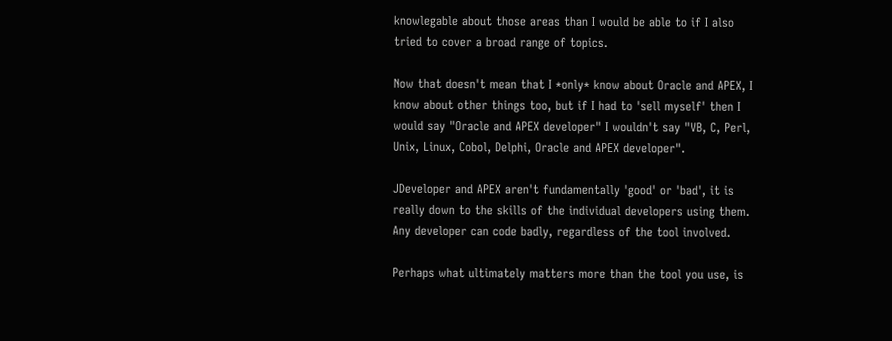knowlegable about those areas than I would be able to if I also tried to cover a broad range of topics.

Now that doesn't mean that I *only* know about Oracle and APEX, I know about other things too, but if I had to 'sell myself' then I would say "Oracle and APEX developer" I wouldn't say "VB, C, Perl, Unix, Linux, Cobol, Delphi, Oracle and APEX developer".

JDeveloper and APEX aren't fundamentally 'good' or 'bad', it is really down to the skills of the individual developers using them. Any developer can code badly, regardless of the tool involved.

Perhaps what ultimately matters more than the tool you use, is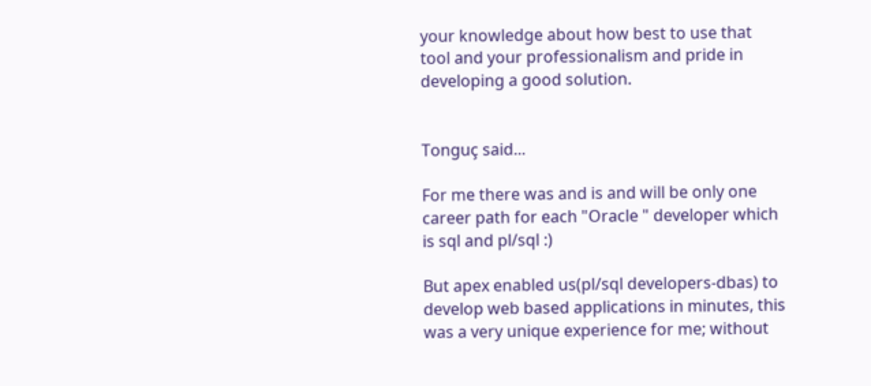your knowledge about how best to use that tool and your professionalism and pride in developing a good solution.


Tonguç said...

For me there was and is and will be only one career path for each "Oracle " developer which is sql and pl/sql :)

But apex enabled us(pl/sql developers-dbas) to develop web based applications in minutes, this was a very unique experience for me; without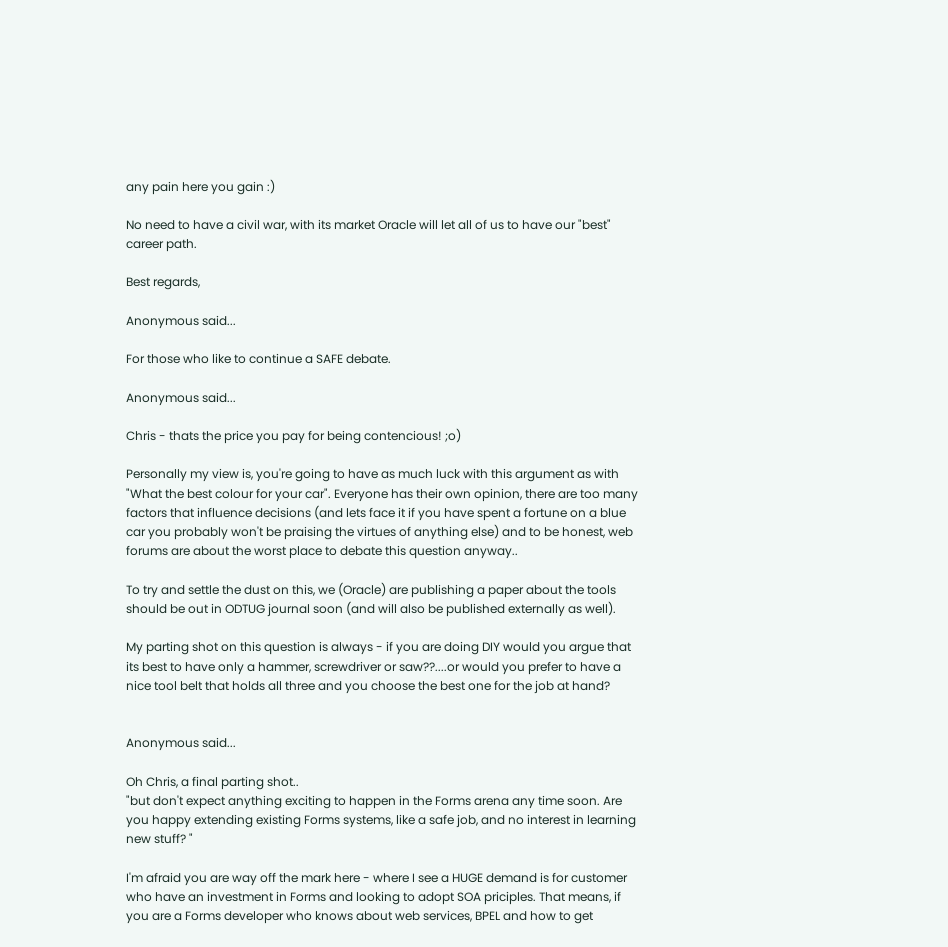any pain here you gain :)

No need to have a civil war, with its market Oracle will let all of us to have our "best" career path.

Best regards,

Anonymous said...

For those who like to continue a SAFE debate.

Anonymous said...

Chris - thats the price you pay for being contencious! ;o)

Personally my view is, you're going to have as much luck with this argument as with "What the best colour for your car". Everyone has their own opinion, there are too many factors that influence decisions (and lets face it if you have spent a fortune on a blue car you probably won't be praising the virtues of anything else) and to be honest, web forums are about the worst place to debate this question anyway..

To try and settle the dust on this, we (Oracle) are publishing a paper about the tools should be out in ODTUG journal soon (and will also be published externally as well).

My parting shot on this question is always - if you are doing DIY would you argue that its best to have only a hammer, screwdriver or saw??....or would you prefer to have a nice tool belt that holds all three and you choose the best one for the job at hand?


Anonymous said...

Oh Chris, a final parting shot..
"but don't expect anything exciting to happen in the Forms arena any time soon. Are you happy extending existing Forms systems, like a safe job, and no interest in learning new stuff? "

I'm afraid you are way off the mark here - where I see a HUGE demand is for customer who have an investment in Forms and looking to adopt SOA priciples. That means, if you are a Forms developer who knows about web services, BPEL and how to get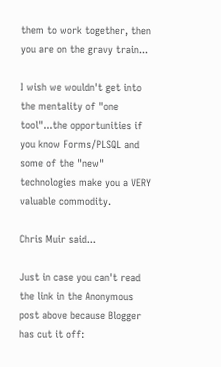them to work together, then you are on the gravy train...

I wish we wouldn't get into the mentality of "one tool"...the opportunities if you know Forms/PLSQL and some of the "new" technologies make you a VERY valuable commodity.

Chris Muir said...

Just in case you can't read the link in the Anonymous post above because Blogger has cut it off: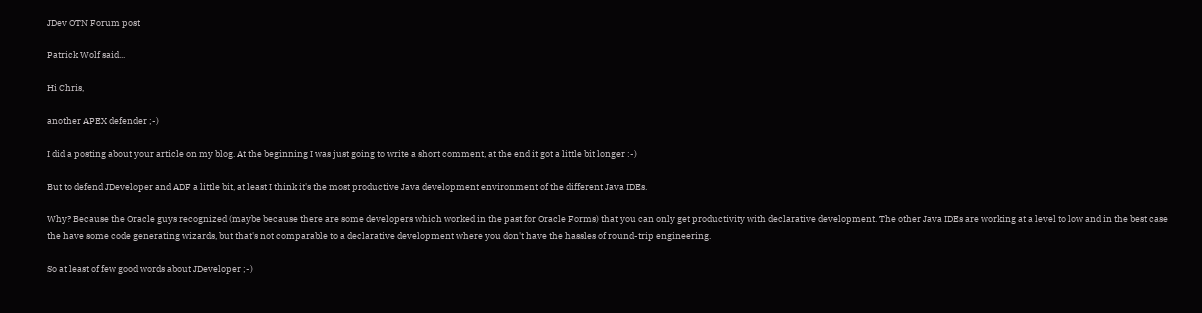JDev OTN Forum post

Patrick Wolf said...

Hi Chris,

another APEX defender ;-)

I did a posting about your article on my blog. At the beginning I was just going to write a short comment, at the end it got a little bit longer :-)

But to defend JDeveloper and ADF a little bit, at least I think it's the most productive Java development environment of the different Java IDEs.

Why? Because the Oracle guys recognized (maybe because there are some developers which worked in the past for Oracle Forms) that you can only get productivity with declarative development. The other Java IDEs are working at a level to low and in the best case the have some code generating wizards, but that's not comparable to a declarative development where you don't have the hassles of round-trip engineering.

So at least of few good words about JDeveloper ;-)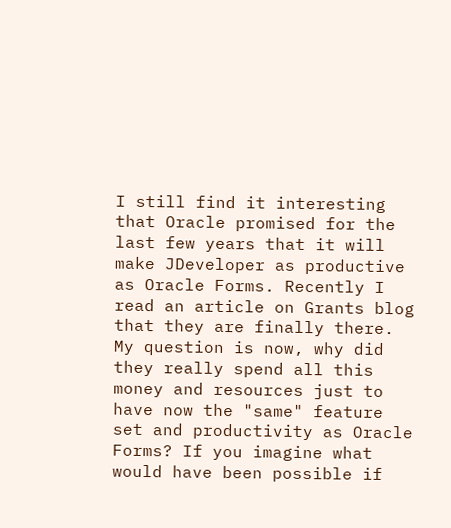I still find it interesting that Oracle promised for the last few years that it will make JDeveloper as productive as Oracle Forms. Recently I read an article on Grants blog that they are finally there. My question is now, why did they really spend all this money and resources just to have now the "same" feature set and productivity as Oracle Forms? If you imagine what would have been possible if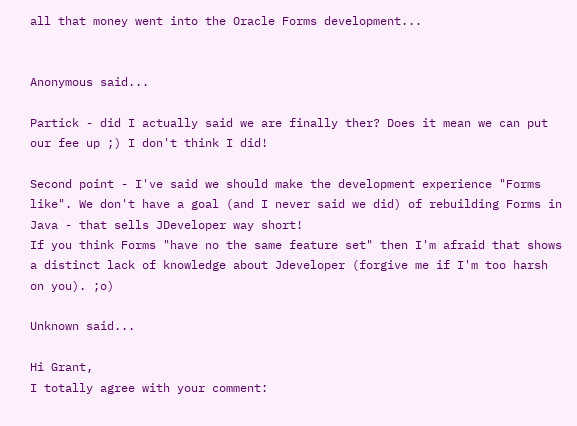all that money went into the Oracle Forms development...


Anonymous said...

Partick - did I actually said we are finally ther? Does it mean we can put our fee up ;) I don't think I did!

Second point - I've said we should make the development experience "Forms like". We don't have a goal (and I never said we did) of rebuilding Forms in Java - that sells JDeveloper way short!
If you think Forms "have no the same feature set" then I'm afraid that shows a distinct lack of knowledge about Jdeveloper (forgive me if I'm too harsh on you). ;o)

Unknown said...

Hi Grant,
I totally agree with your comment: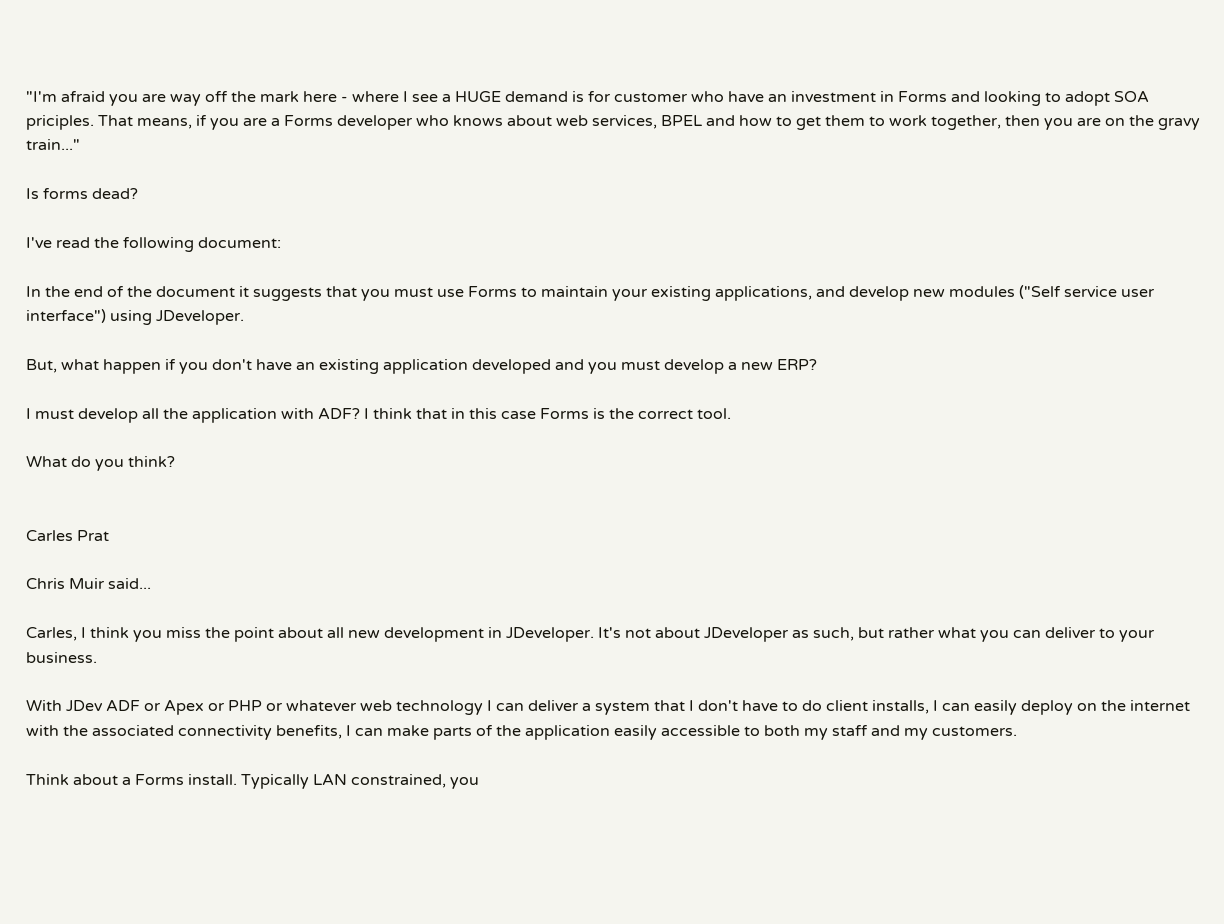"I'm afraid you are way off the mark here - where I see a HUGE demand is for customer who have an investment in Forms and looking to adopt SOA priciples. That means, if you are a Forms developer who knows about web services, BPEL and how to get them to work together, then you are on the gravy train..."

Is forms dead?

I've read the following document:

In the end of the document it suggests that you must use Forms to maintain your existing applications, and develop new modules ("Self service user interface") using JDeveloper.

But, what happen if you don't have an existing application developed and you must develop a new ERP?

I must develop all the application with ADF? I think that in this case Forms is the correct tool.

What do you think?


Carles Prat

Chris Muir said...

Carles, I think you miss the point about all new development in JDeveloper. It's not about JDeveloper as such, but rather what you can deliver to your business.

With JDev ADF or Apex or PHP or whatever web technology I can deliver a system that I don't have to do client installs, I can easily deploy on the internet with the associated connectivity benefits, I can make parts of the application easily accessible to both my staff and my customers.

Think about a Forms install. Typically LAN constrained, you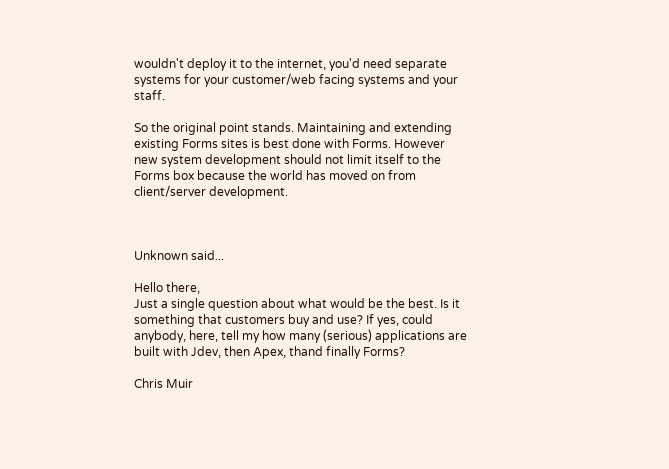wouldn't deploy it to the internet, you'd need separate systems for your customer/web facing systems and your staff.

So the original point stands. Maintaining and extending existing Forms sites is best done with Forms. However new system development should not limit itself to the Forms box because the world has moved on from client/server development.



Unknown said...

Hello there,
Just a single question about what would be the best. Is it something that customers buy and use? If yes, could anybody, here, tell my how many (serious) applications are built with Jdev, then Apex, thand finally Forms?

Chris Muir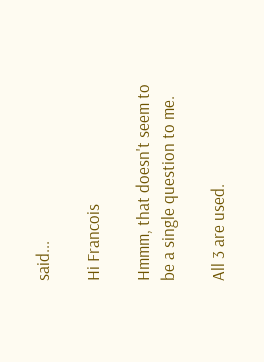said...

Hi Francois

Hmmm, that doesn't seem to be a single question to me.

All 3 are used.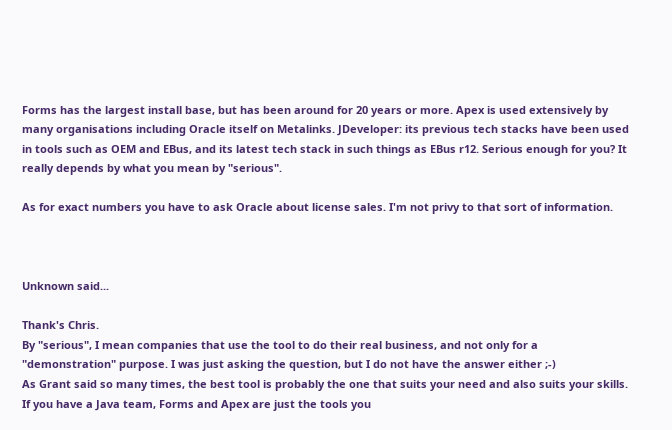Forms has the largest install base, but has been around for 20 years or more. Apex is used extensively by many organisations including Oracle itself on Metalinks. JDeveloper: its previous tech stacks have been used in tools such as OEM and EBus, and its latest tech stack in such things as EBus r12. Serious enough for you? It really depends by what you mean by "serious".

As for exact numbers you have to ask Oracle about license sales. I'm not privy to that sort of information.



Unknown said...

Thank's Chris.
By "serious", I mean companies that use the tool to do their real business, and not only for a "demonstration" purpose. I was just asking the question, but I do not have the answer either ;-)
As Grant said so many times, the best tool is probably the one that suits your need and also suits your skills.
If you have a Java team, Forms and Apex are just the tools you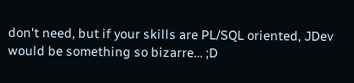don't need, but if your skills are PL/SQL oriented, JDev would be something so bizarre... ;D